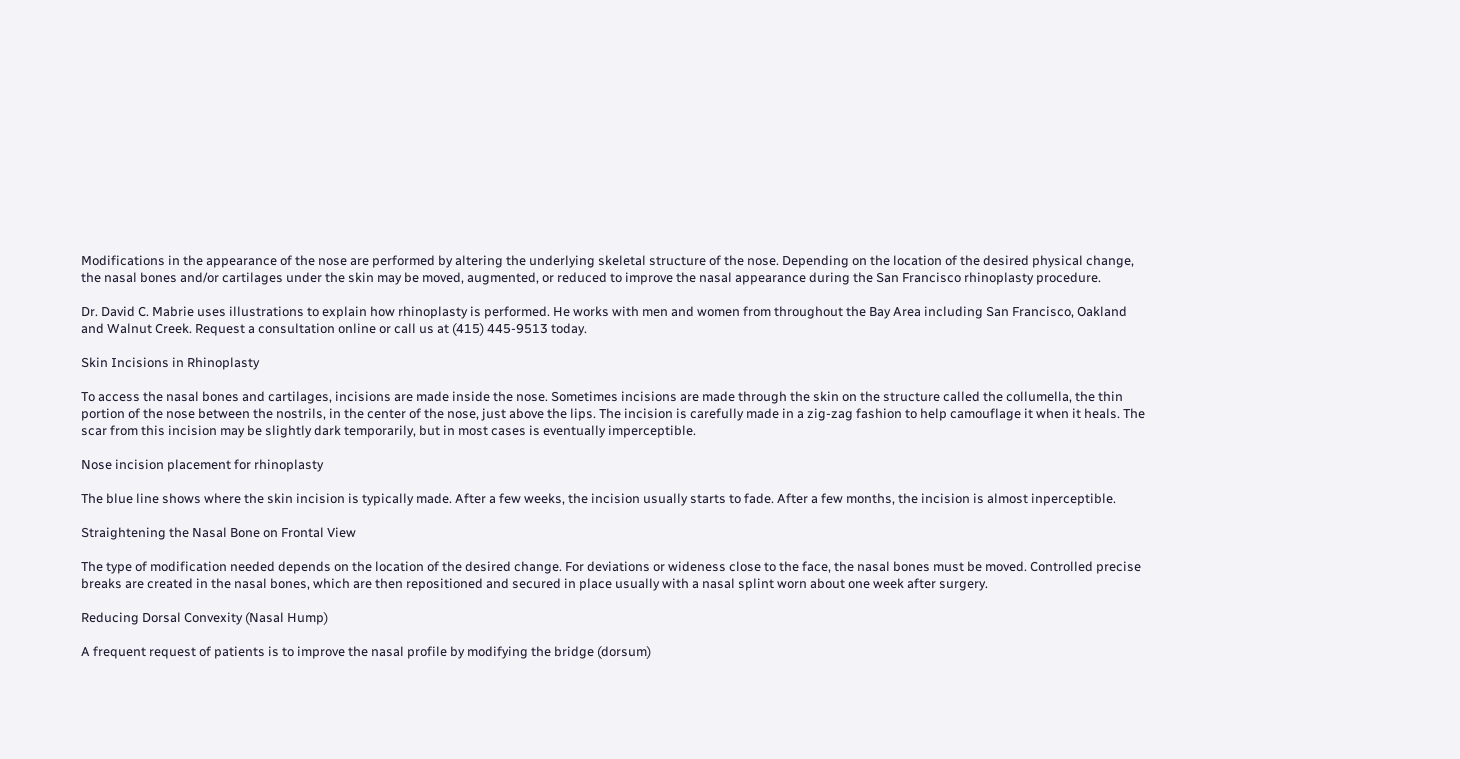Modifications in the appearance of the nose are performed by altering the underlying skeletal structure of the nose. Depending on the location of the desired physical change, the nasal bones and/or cartilages under the skin may be moved, augmented, or reduced to improve the nasal appearance during the San Francisco rhinoplasty procedure.

Dr. David C. Mabrie uses illustrations to explain how rhinoplasty is performed. He works with men and women from throughout the Bay Area including San Francisco, Oakland and Walnut Creek. Request a consultation online or call us at (415) 445-9513 today.

Skin Incisions in Rhinoplasty

To access the nasal bones and cartilages, incisions are made inside the nose. Sometimes incisions are made through the skin on the structure called the collumella, the thin portion of the nose between the nostrils, in the center of the nose, just above the lips. The incision is carefully made in a zig-zag fashion to help camouflage it when it heals. The scar from this incision may be slightly dark temporarily, but in most cases is eventually imperceptible.

Nose incision placement for rhinoplasty

The blue line shows where the skin incision is typically made. After a few weeks, the incision usually starts to fade. After a few months, the incision is almost inperceptible.

Straightening the Nasal Bone on Frontal View

The type of modification needed depends on the location of the desired change. For deviations or wideness close to the face, the nasal bones must be moved. Controlled precise breaks are created in the nasal bones, which are then repositioned and secured in place usually with a nasal splint worn about one week after surgery.

Reducing Dorsal Convexity (Nasal Hump)

A frequent request of patients is to improve the nasal profile by modifying the bridge (dorsum)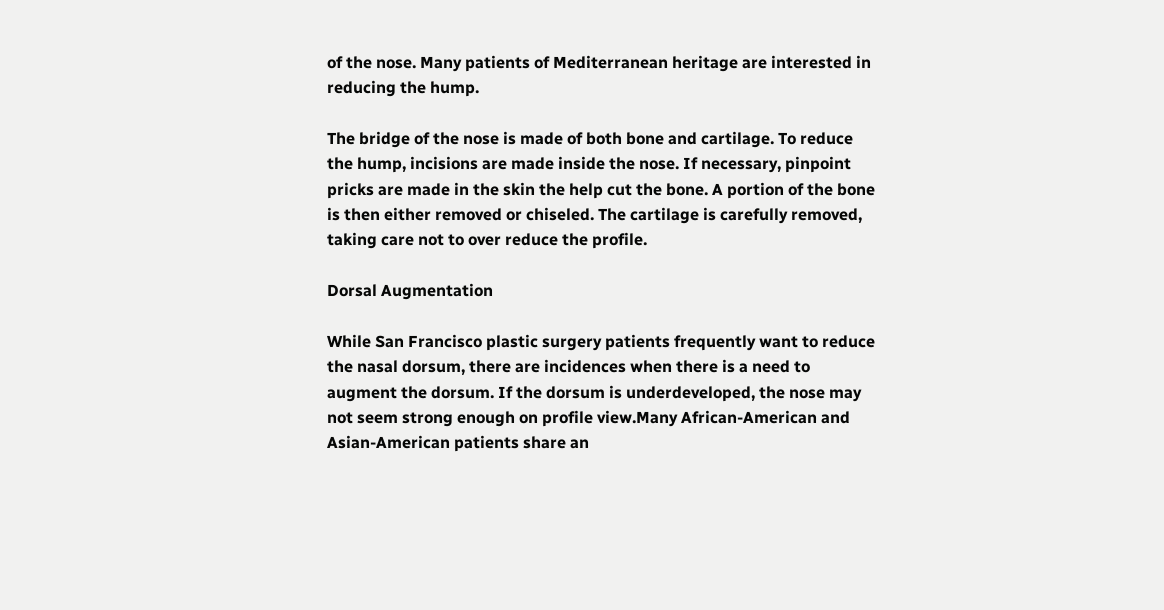of the nose. Many patients of Mediterranean heritage are interested in reducing the hump.

The bridge of the nose is made of both bone and cartilage. To reduce the hump, incisions are made inside the nose. If necessary, pinpoint pricks are made in the skin the help cut the bone. A portion of the bone is then either removed or chiseled. The cartilage is carefully removed, taking care not to over reduce the profile.

Dorsal Augmentation

While San Francisco plastic surgery patients frequently want to reduce the nasal dorsum, there are incidences when there is a need to augment the dorsum. If the dorsum is underdeveloped, the nose may not seem strong enough on profile view.Many African-American and Asian-American patients share an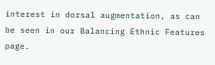interest in dorsal augmentation, as can be seen in our Balancing Ethnic Features page.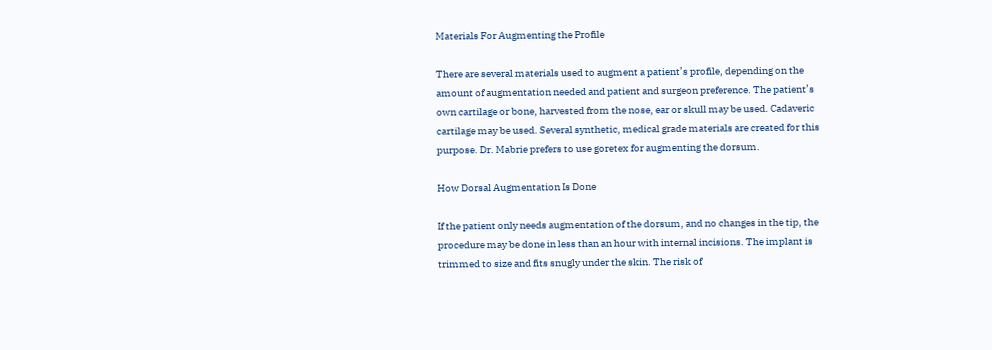Materials For Augmenting the Profile

There are several materials used to augment a patient’s profile, depending on the amount of augmentation needed and patient and surgeon preference. The patient’s own cartilage or bone, harvested from the nose, ear or skull may be used. Cadaveric cartilage may be used. Several synthetic, medical grade materials are created for this purpose. Dr. Mabrie prefers to use goretex for augmenting the dorsum.

How Dorsal Augmentation Is Done

If the patient only needs augmentation of the dorsum, and no changes in the tip, the procedure may be done in less than an hour with internal incisions. The implant is trimmed to size and fits snugly under the skin. The risk of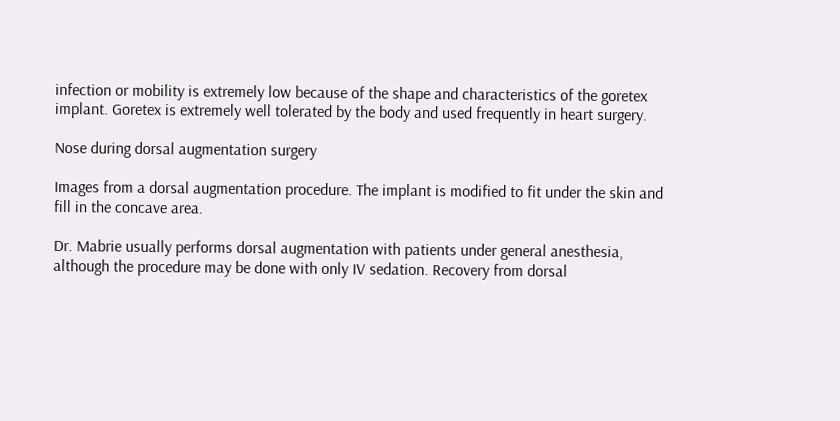infection or mobility is extremely low because of the shape and characteristics of the goretex implant. Goretex is extremely well tolerated by the body and used frequently in heart surgery.

Nose during dorsal augmentation surgery

Images from a dorsal augmentation procedure. The implant is modified to fit under the skin and fill in the concave area.

Dr. Mabrie usually performs dorsal augmentation with patients under general anesthesia, although the procedure may be done with only IV sedation. Recovery from dorsal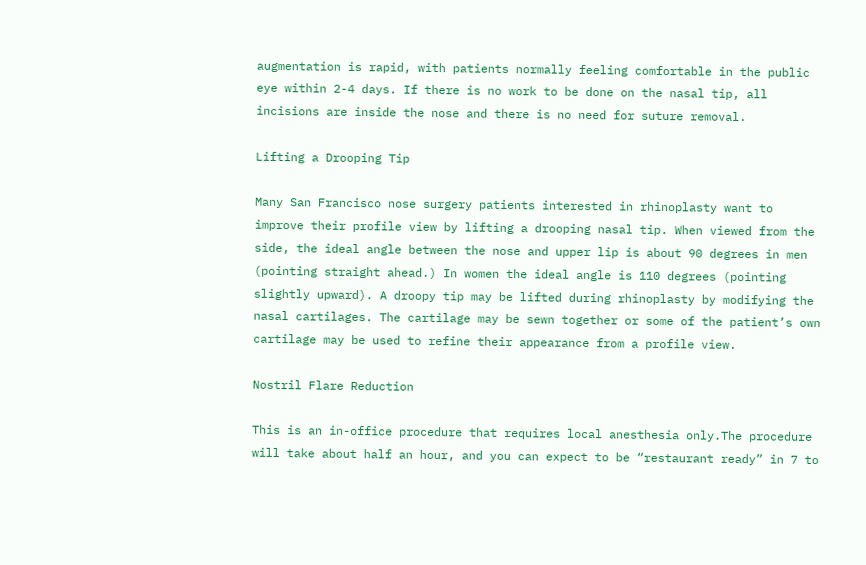augmentation is rapid, with patients normally feeling comfortable in the public eye within 2-4 days. If there is no work to be done on the nasal tip, all incisions are inside the nose and there is no need for suture removal.

Lifting a Drooping Tip

Many San Francisco nose surgery patients interested in rhinoplasty want to improve their profile view by lifting a drooping nasal tip. When viewed from the side, the ideal angle between the nose and upper lip is about 90 degrees in men (pointing straight ahead.) In women the ideal angle is 110 degrees (pointing slightly upward). A droopy tip may be lifted during rhinoplasty by modifying the nasal cartilages. The cartilage may be sewn together or some of the patient’s own cartilage may be used to refine their appearance from a profile view.

Nostril Flare Reduction

This is an in-office procedure that requires local anesthesia only.The procedure will take about half an hour, and you can expect to be “restaurant ready” in 7 to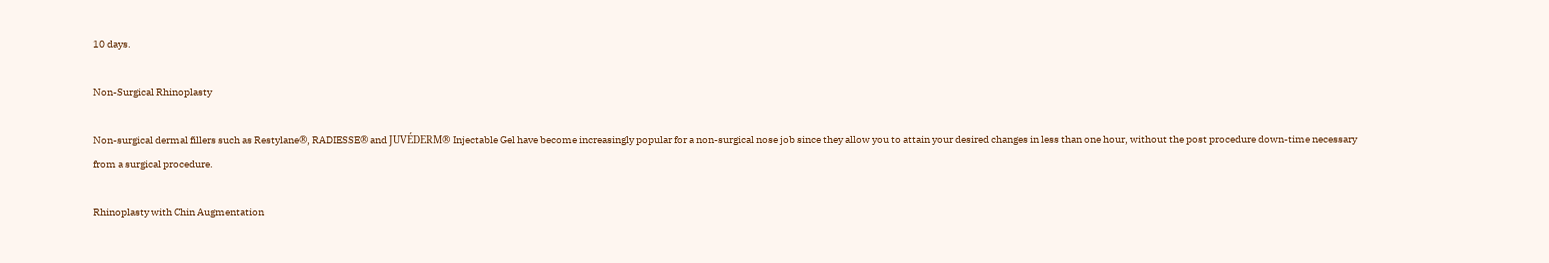10 days.

Non-Surgical Rhinoplasty

Non-surgical dermal fillers such as Restylane®, RADIESSE® and JUVÉDERM® Injectable Gel have become increasingly popular for a non-surgical nose job since they allow you to attain your desired changes in less than one hour, without the post procedure down-time necessary from a surgical procedure.

Rhinoplasty with Chin Augmentation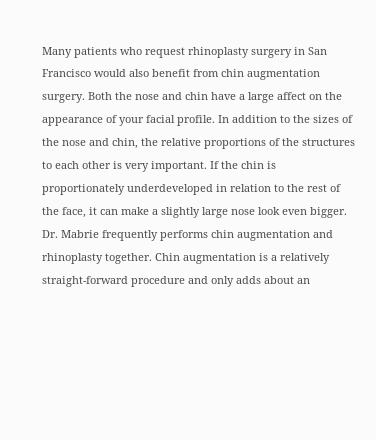Many patients who request rhinoplasty surgery in San Francisco would also benefit from chin augmentation surgery. Both the nose and chin have a large affect on the appearance of your facial profile. In addition to the sizes of the nose and chin, the relative proportions of the structures to each other is very important. If the chin is proportionately underdeveloped in relation to the rest of the face, it can make a slightly large nose look even bigger. Dr. Mabrie frequently performs chin augmentation and rhinoplasty together. Chin augmentation is a relatively straight-forward procedure and only adds about an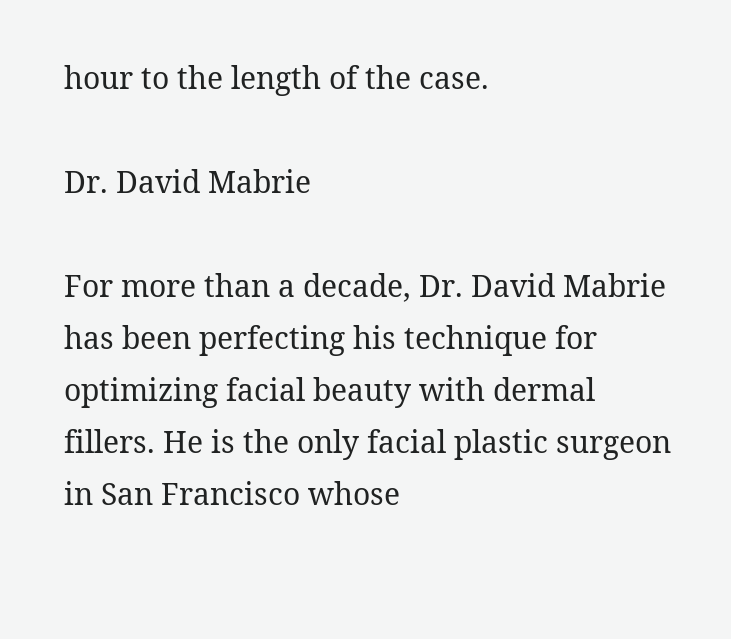hour to the length of the case.

Dr. David Mabrie

For more than a decade, Dr. David Mabrie has been perfecting his technique for optimizing facial beauty with dermal fillers. He is the only facial plastic surgeon in San Francisco whose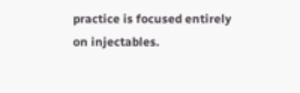practice is focused entirely on injectables.